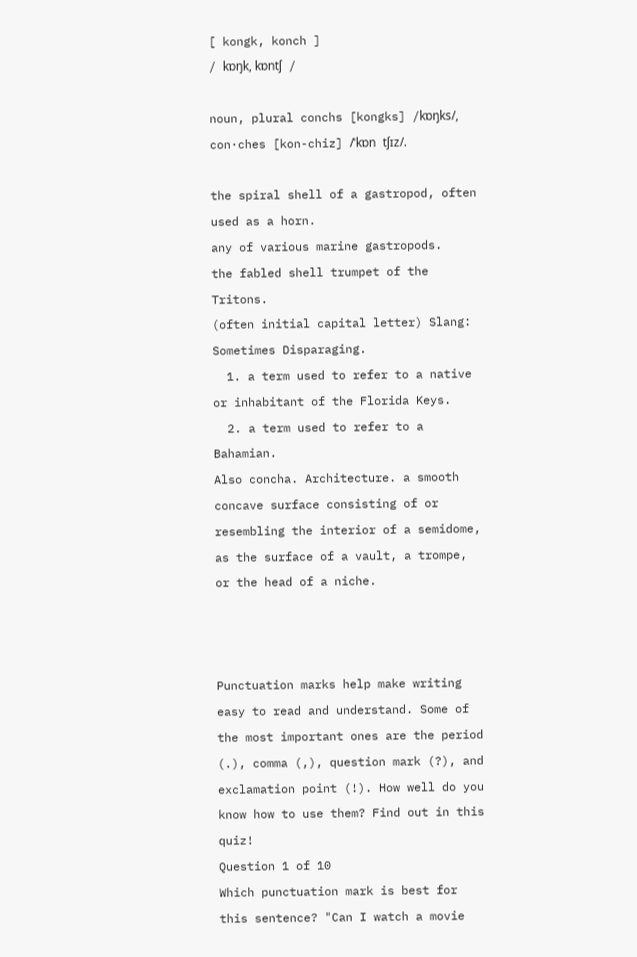[ kongk, konch ]
/ kɒŋk, kɒntʃ /

noun, plural conchs [kongks] /kɒŋks/, con·ches [kon-chiz] /ˈkɒn tʃɪz/.

the spiral shell of a gastropod, often used as a horn.
any of various marine gastropods.
the fabled shell trumpet of the Tritons.
(often initial capital letter) Slang: Sometimes Disparaging.
  1. a term used to refer to a native or inhabitant of the Florida Keys.
  2. a term used to refer to a Bahamian.
Also concha. Architecture. a smooth concave surface consisting of or resembling the interior of a semidome, as the surface of a vault, a trompe, or the head of a niche.



Punctuation marks help make writing easy to read and understand. Some of the most important ones are the period (.), comma (,), question mark (?), and exclamation point (!). How well do you know how to use them? Find out in this quiz!
Question 1 of 10
Which punctuation mark is best for this sentence? "Can I watch a movie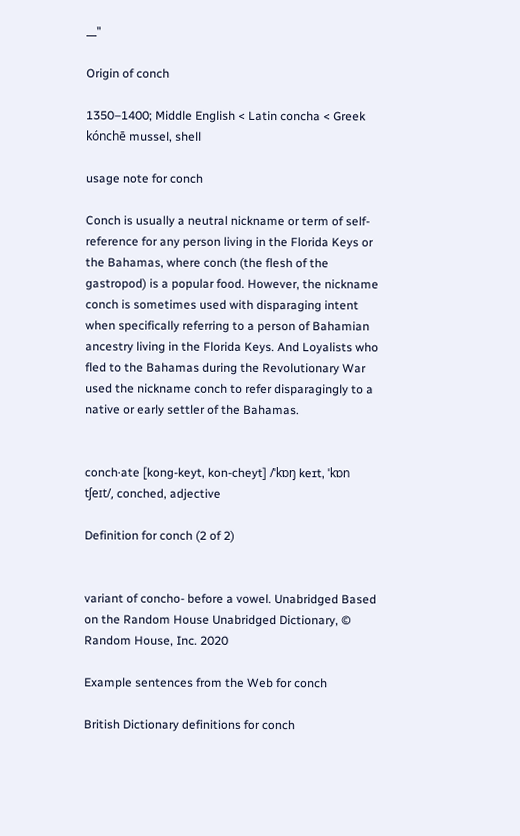__"

Origin of conch

1350–1400; Middle English < Latin concha < Greek kónchē mussel, shell

usage note for conch

Conch is usually a neutral nickname or term of self-reference for any person living in the Florida Keys or the Bahamas, where conch (the flesh of the gastropod) is a popular food. However, the nickname conch is sometimes used with disparaging intent when specifically referring to a person of Bahamian ancestry living in the Florida Keys. And Loyalists who fled to the Bahamas during the Revolutionary War used the nickname conch to refer disparagingly to a native or early settler of the Bahamas.


conch·ate [kong-keyt, kon-cheyt] /ˈkɒŋ keɪt, ˈkɒn tʃeɪt/, conched, adjective

Definition for conch (2 of 2)


variant of concho- before a vowel. Unabridged Based on the Random House Unabridged Dictionary, © Random House, Inc. 2020

Example sentences from the Web for conch

British Dictionary definitions for conch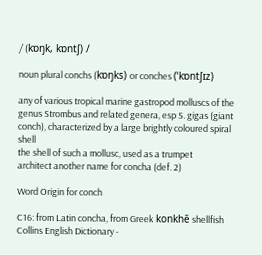/ (kɒŋk, kɒntʃ) /

noun plural conchs (kɒŋks) or conches (ˈkɒntʃɪz)

any of various tropical marine gastropod molluscs of the genus Strombus and related genera, esp S. gigas (giant conch), characterized by a large brightly coloured spiral shell
the shell of such a mollusc, used as a trumpet
architect another name for concha (def. 2)

Word Origin for conch

C16: from Latin concha, from Greek konkhē shellfish
Collins English Dictionary -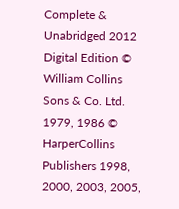Complete & Unabridged 2012 Digital Edition © William Collins Sons & Co. Ltd. 1979, 1986 © HarperCollins Publishers 1998, 2000, 2003, 2005,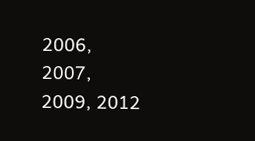2006, 2007, 2009, 2012